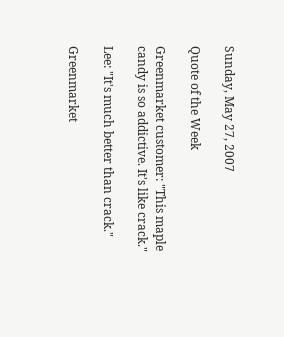Sunday, May 27, 2007

Quote of the Week

Greenmarket customer: "This maple candy is so addictive. It's like crack."

Lee: "It's much better than crack."

Greenmarket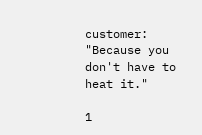customer: "Because you don't have to heat it."

1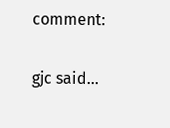comment:

gjc said...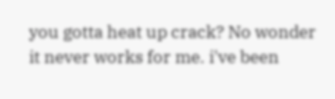you gotta heat up crack? No wonder it never works for me. i've been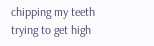chipping my teeth trying to get high